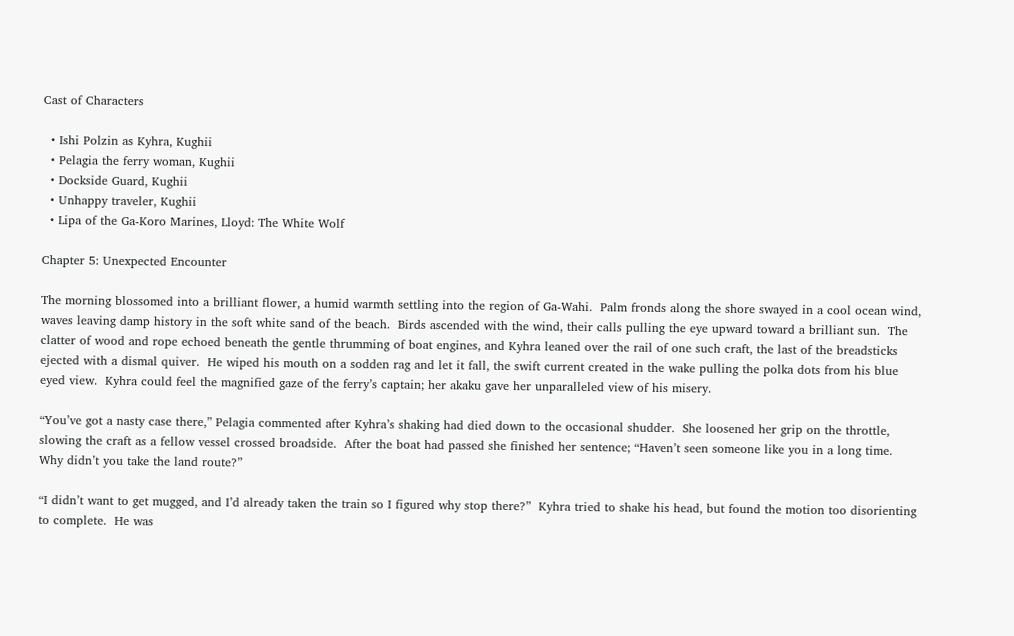Cast of Characters

  • Ishi Polzin as Kyhra, Kughii
  • Pelagia the ferry woman, Kughii
  • Dockside Guard, Kughii
  • Unhappy traveler, Kughii
  • Lipa of the Ga-Koro Marines, Lloyd: The White Wolf

Chapter 5: Unexpected Encounter

The morning blossomed into a brilliant flower, a humid warmth settling into the region of Ga-Wahi.  Palm fronds along the shore swayed in a cool ocean wind, waves leaving damp history in the soft white sand of the beach.  Birds ascended with the wind, their calls pulling the eye upward toward a brilliant sun.  The clatter of wood and rope echoed beneath the gentle thrumming of boat engines, and Kyhra leaned over the rail of one such craft, the last of the breadsticks ejected with a dismal quiver.  He wiped his mouth on a sodden rag and let it fall, the swift current created in the wake pulling the polka dots from his blue eyed view.  Kyhra could feel the magnified gaze of the ferry’s captain; her akaku gave her unparalleled view of his misery.

“You’ve got a nasty case there,” Pelagia commented after Kyhra’s shaking had died down to the occasional shudder.  She loosened her grip on the throttle, slowing the craft as a fellow vessel crossed broadside.  After the boat had passed she finished her sentence; “Haven’t seen someone like you in a long time.  Why didn’t you take the land route?”

“I didn’t want to get mugged, and I’d already taken the train so I figured why stop there?”  Kyhra tried to shake his head, but found the motion too disorienting to complete.  He was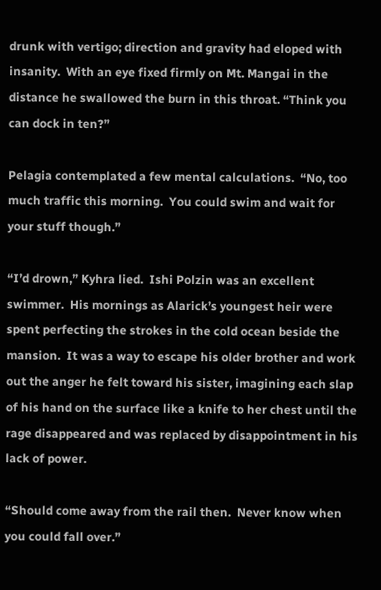drunk with vertigo; direction and gravity had eloped with insanity.  With an eye fixed firmly on Mt. Mangai in the distance he swallowed the burn in this throat. “Think you can dock in ten?”

Pelagia contemplated a few mental calculations.  “No, too much traffic this morning.  You could swim and wait for your stuff though.”

“I’d drown,” Kyhra lied.  Ishi Polzin was an excellent swimmer.  His mornings as Alarick’s youngest heir were spent perfecting the strokes in the cold ocean beside the mansion.  It was a way to escape his older brother and work out the anger he felt toward his sister, imagining each slap of his hand on the surface like a knife to her chest until the rage disappeared and was replaced by disappointment in his lack of power.

“Should come away from the rail then.  Never know when you could fall over.”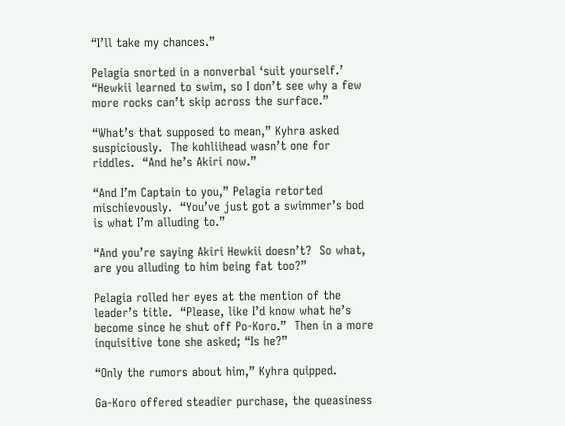“I’ll take my chances.”

Pelagia snorted in a nonverbal ‘suit yourself.’  “Hewkii learned to swim, so I don’t see why a few more rocks can’t skip across the surface.”

“What’s that supposed to mean,” Kyhra asked suspiciously.  The kohliihead wasn’t one for riddles.  “And he’s Akiri now.”

“And I’m Captain to you,” Pelagia retorted mischievously.  “You’ve just got a swimmer’s bod is what I’m alluding to.”

“And you’re saying Akiri Hewkii doesn’t?  So what, are you alluding to him being fat too?”

Pelagia rolled her eyes at the mention of the leader’s title.  “Please, like I’d know what he’s become since he shut off Po-Koro.”  Then in a more inquisitive tone she asked; “Is he?”

“Only the rumors about him,” Kyhra quipped.

Ga-Koro offered steadier purchase, the queasiness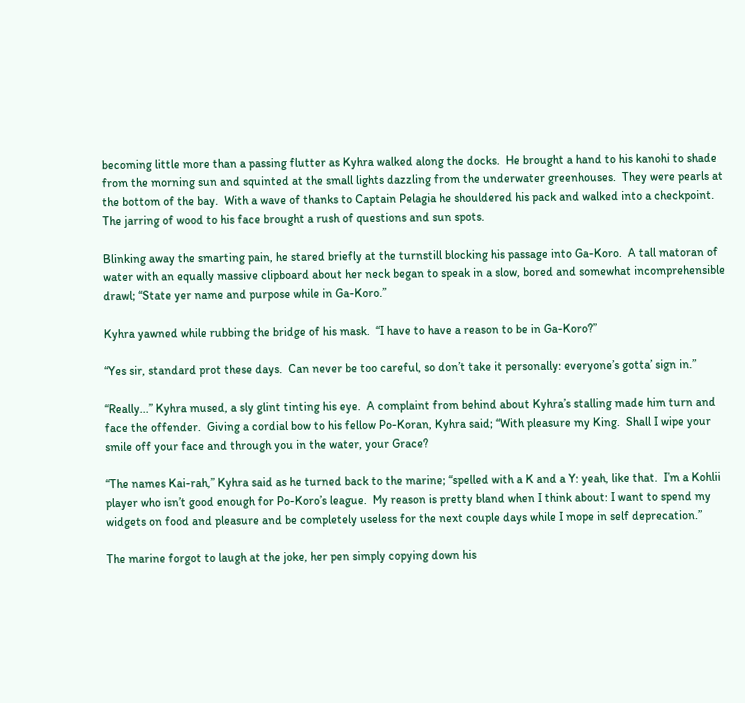becoming little more than a passing flutter as Kyhra walked along the docks.  He brought a hand to his kanohi to shade from the morning sun and squinted at the small lights dazzling from the underwater greenhouses.  They were pearls at the bottom of the bay.  With a wave of thanks to Captain Pelagia he shouldered his pack and walked into a checkpoint.  The jarring of wood to his face brought a rush of questions and sun spots.

Blinking away the smarting pain, he stared briefly at the turnstill blocking his passage into Ga-Koro.  A tall matoran of water with an equally massive clipboard about her neck began to speak in a slow, bored and somewhat incomprehensible drawl; “State yer name and purpose while in Ga-Koro.”

Kyhra yawned while rubbing the bridge of his mask.  “I have to have a reason to be in Ga-Koro?”

“Yes sir, standard prot these days.  Can never be too careful, so don’t take it personally: everyone’s gotta’ sign in.”

“Really...” Kyhra mused, a sly glint tinting his eye.  A complaint from behind about Kyhra’s stalling made him turn and face the offender.  Giving a cordial bow to his fellow Po-Koran, Kyhra said; “With pleasure my King.  Shall I wipe your smile off your face and through you in the water, your Grace?

“The names Kai-rah,” Kyhra said as he turned back to the marine; “spelled with a K and a Y: yeah, like that.  I’m a Kohlii player who isn’t good enough for Po-Koro’s league.  My reason is pretty bland when I think about: I want to spend my widgets on food and pleasure and be completely useless for the next couple days while I mope in self deprecation.”

The marine forgot to laugh at the joke, her pen simply copying down his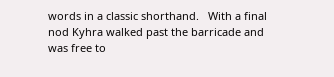words in a classic shorthand.   With a final nod Kyhra walked past the barricade and was free to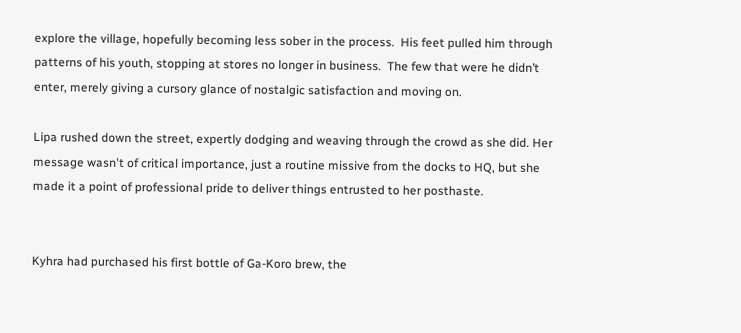explore the village, hopefully becoming less sober in the process.  His feet pulled him through patterns of his youth, stopping at stores no longer in business.  The few that were he didn’t enter, merely giving a cursory glance of nostalgic satisfaction and moving on.

Lipa rushed down the street, expertly dodging and weaving through the crowd as she did. Her message wasn't of critical importance, just a routine missive from the docks to HQ, but she made it a point of professional pride to deliver things entrusted to her posthaste.


Kyhra had purchased his first bottle of Ga-Koro brew, the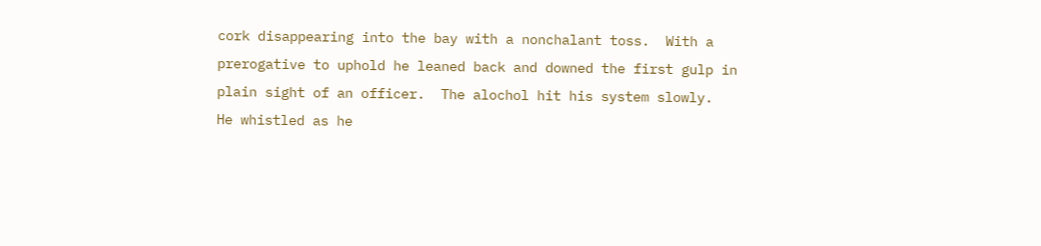cork disappearing into the bay with a nonchalant toss.  With a prerogative to uphold he leaned back and downed the first gulp in plain sight of an officer.  The alochol hit his system slowly.  He whistled as he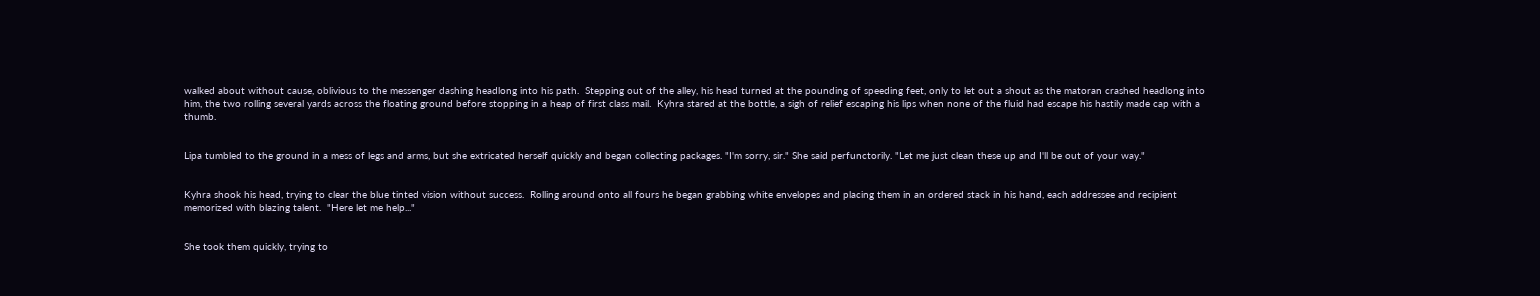walked about without cause, oblivious to the messenger dashing headlong into his path.  Stepping out of the alley, his head turned at the pounding of speeding feet, only to let out a shout as the matoran crashed headlong into him, the two rolling several yards across the floating ground before stopping in a heap of first class mail.  Kyhra stared at the bottle, a sigh of relief escaping his lips when none of the fluid had escape his hastily made cap with a thumb.


Lipa tumbled to the ground in a mess of legs and arms, but she extricated herself quickly and began collecting packages. "I'm sorry, sir." She said perfunctorily. "Let me just clean these up and I'll be out of your way."


Kyhra shook his head, trying to clear the blue tinted vision without success.  Rolling around onto all fours he began grabbing white envelopes and placing them in an ordered stack in his hand, each addressee and recipient memorized with blazing talent.  "Here let me help..."


She took them quickly, trying to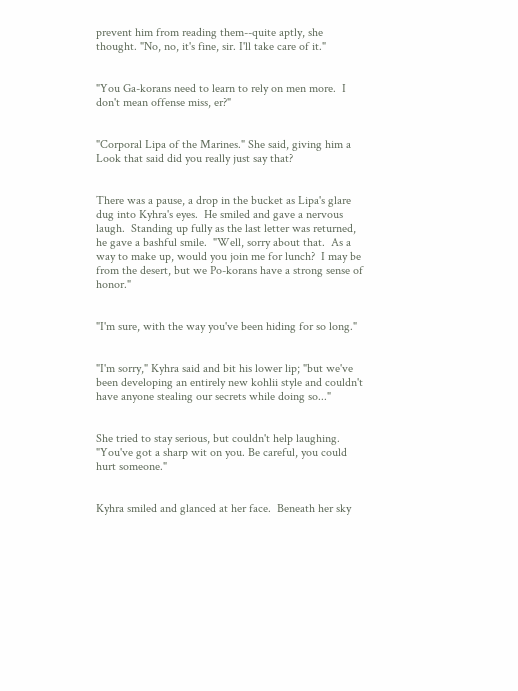prevent him from reading them--quite aptly, she thought. "No, no, it's fine, sir. I'll take care of it."


"You Ga-korans need to learn to rely on men more.  I don't mean offense miss, er?"


"Corporal Lipa of the Marines." She said, giving him a Look that said did you really just say that?


There was a pause, a drop in the bucket as Lipa's glare dug into Kyhra's eyes.  He smiled and gave a nervous laugh.  Standing up fully as the last letter was returned, he gave a bashful smile.  "Well, sorry about that.  As a way to make up, would you join me for lunch?  I may be from the desert, but we Po-korans have a strong sense of honor."


"I'm sure, with the way you've been hiding for so long."


"I'm sorry," Kyhra said and bit his lower lip; "but we've been developing an entirely new kohlii style and couldn't have anyone stealing our secrets while doing so..."


She tried to stay serious, but couldn't help laughing. "You've got a sharp wit on you. Be careful, you could hurt someone."


Kyhra smiled and glanced at her face.  Beneath her sky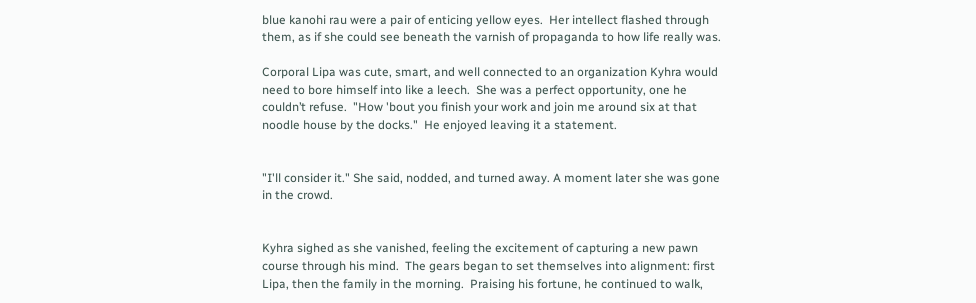blue kanohi rau were a pair of enticing yellow eyes.  Her intellect flashed through them, as if she could see beneath the varnish of propaganda to how life really was.

Corporal Lipa was cute, smart, and well connected to an organization Kyhra would need to bore himself into like a leech.  She was a perfect opportunity, one he couldn’t refuse.  "How 'bout you finish your work and join me around six at that noodle house by the docks."  He enjoyed leaving it a statement.


"I'll consider it." She said, nodded, and turned away. A moment later she was gone in the crowd.


Kyhra sighed as she vanished, feeling the excitement of capturing a new pawn course through his mind.  The gears began to set themselves into alignment: first Lipa, then the family in the morning.  Praising his fortune, he continued to walk,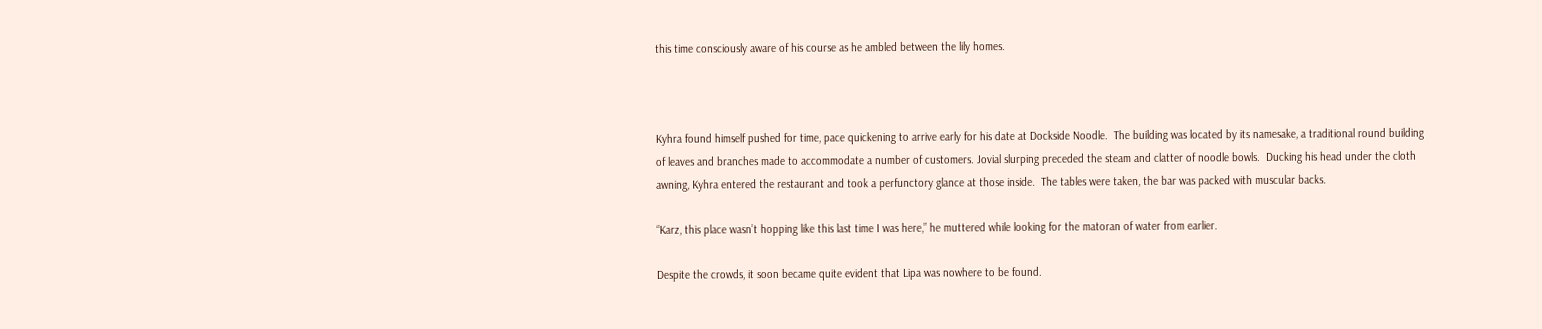this time consciously aware of his course as he ambled between the lily homes.



Kyhra found himself pushed for time, pace quickening to arrive early for his date at Dockside Noodle.  The building was located by its namesake, a traditional round building of leaves and branches made to accommodate a number of customers. Jovial slurping preceded the steam and clatter of noodle bowls.  Ducking his head under the cloth awning, Kyhra entered the restaurant and took a perfunctory glance at those inside.  The tables were taken, the bar was packed with muscular backs.

“Karz, this place wasn’t hopping like this last time I was here,” he muttered while looking for the matoran of water from earlier.

Despite the crowds, it soon became quite evident that Lipa was nowhere to be found.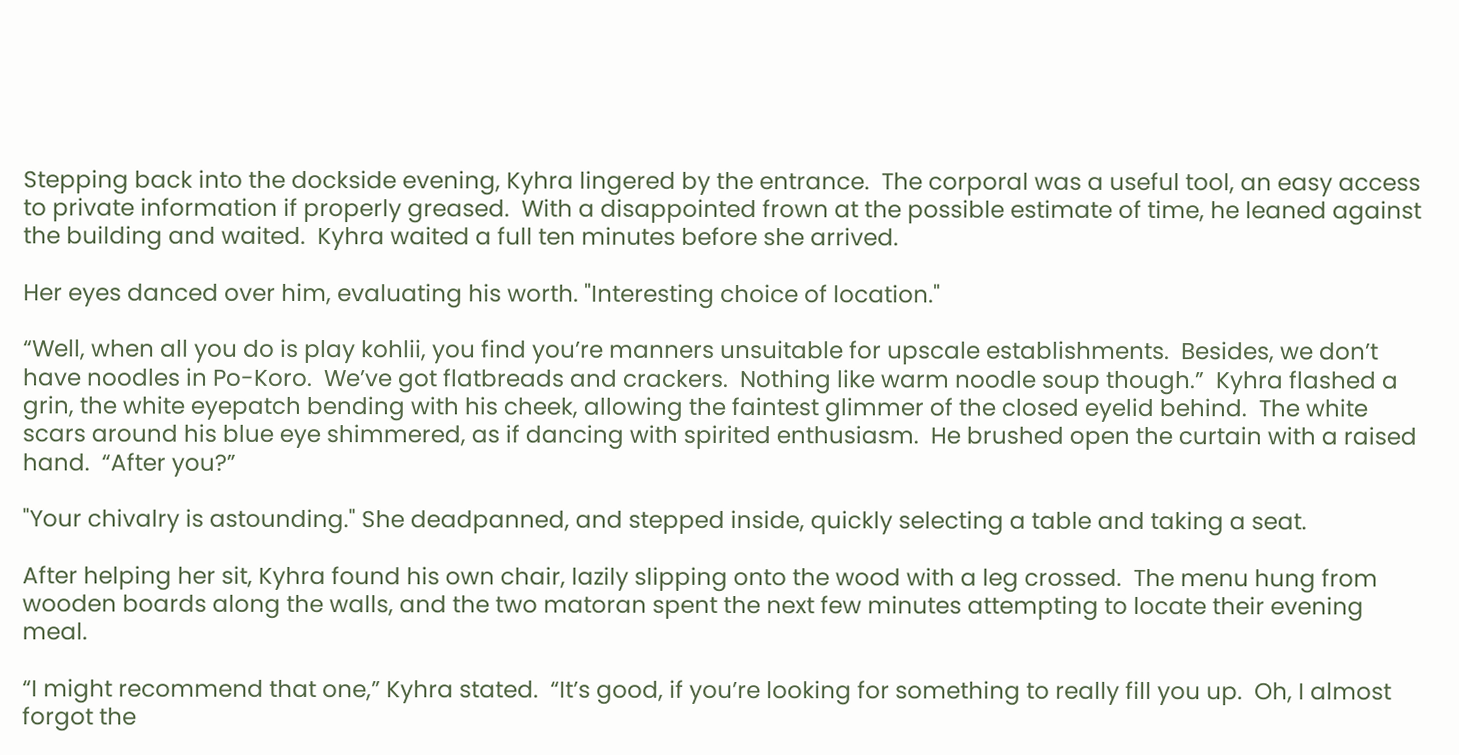Stepping back into the dockside evening, Kyhra lingered by the entrance.  The corporal was a useful tool, an easy access to private information if properly greased.  With a disappointed frown at the possible estimate of time, he leaned against the building and waited.  Kyhra waited a full ten minutes before she arrived.

Her eyes danced over him, evaluating his worth. "Interesting choice of location."

“Well, when all you do is play kohlii, you find you’re manners unsuitable for upscale establishments.  Besides, we don’t have noodles in Po-Koro.  We’ve got flatbreads and crackers.  Nothing like warm noodle soup though.”  Kyhra flashed a grin, the white eyepatch bending with his cheek, allowing the faintest glimmer of the closed eyelid behind.  The white scars around his blue eye shimmered, as if dancing with spirited enthusiasm.  He brushed open the curtain with a raised hand.  “After you?”

"Your chivalry is astounding." She deadpanned, and stepped inside, quickly selecting a table and taking a seat.

After helping her sit, Kyhra found his own chair, lazily slipping onto the wood with a leg crossed.  The menu hung from wooden boards along the walls, and the two matoran spent the next few minutes attempting to locate their evening meal.

“I might recommend that one,” Kyhra stated.  “It’s good, if you’re looking for something to really fill you up.  Oh, I almost forgot the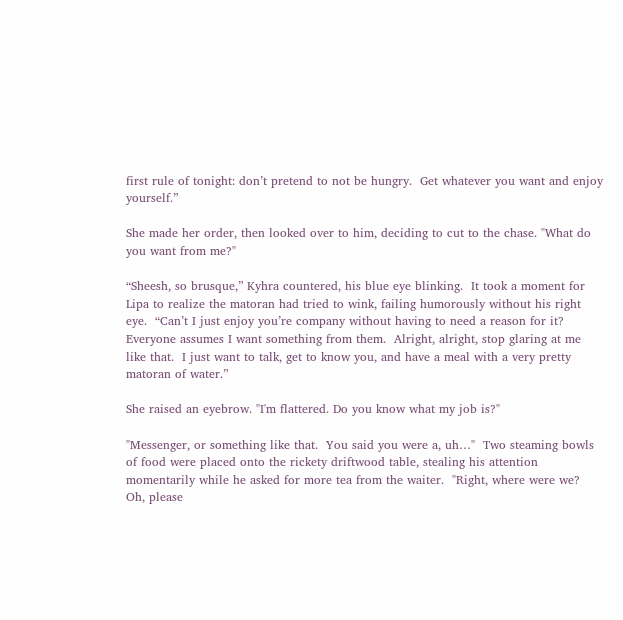first rule of tonight: don’t pretend to not be hungry.  Get whatever you want and enjoy yourself.”

She made her order, then looked over to him, deciding to cut to the chase. "What do you want from me?"

“Sheesh, so brusque,” Kyhra countered, his blue eye blinking.  It took a moment for Lipa to realize the matoran had tried to wink, failing humorously without his right eye.  “Can’t I just enjoy you’re company without having to need a reason for it?  Everyone assumes I want something from them.  Alright, alright, stop glaring at me like that.  I just want to talk, get to know you, and have a meal with a very pretty matoran of water.”

She raised an eyebrow. "I'm flattered. Do you know what my job is?"

"Messenger, or something like that.  You said you were a, uh…"  Two steaming bowls of food were placed onto the rickety driftwood table, stealing his attention momentarily while he asked for more tea from the waiter.  "Right, where were we?  Oh, please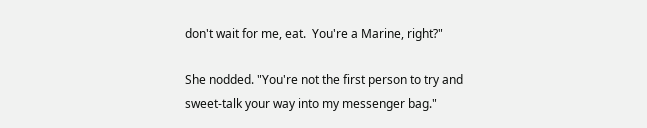don't wait for me, eat.  You're a Marine, right?"

She nodded. "You're not the first person to try and sweet-talk your way into my messenger bag."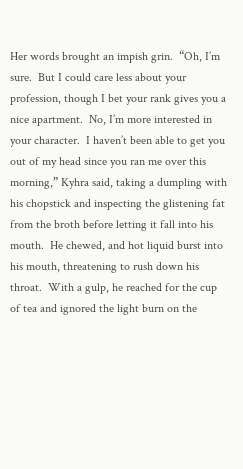Her words brought an impish grin.  “Oh, I’m sure.  But I could care less about your profession, though I bet your rank gives you a nice apartment.  No, I’m more interested in your character.  I haven’t been able to get you out of my head since you ran me over this morning,” Kyhra said, taking a dumpling with his chopstick and inspecting the glistening fat from the broth before letting it fall into his mouth.  He chewed, and hot liquid burst into his mouth, threatening to rush down his throat.  With a gulp, he reached for the cup of tea and ignored the light burn on the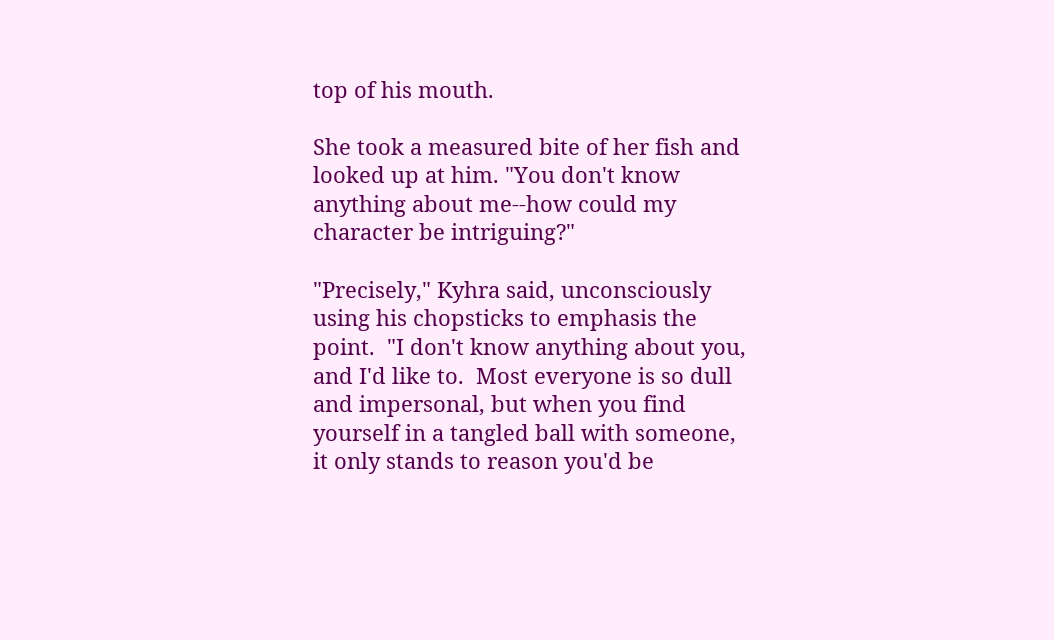top of his mouth.

She took a measured bite of her fish and looked up at him. "You don't know anything about me--how could my character be intriguing?"

"Precisely," Kyhra said, unconsciously using his chopsticks to emphasis the point.  "I don't know anything about you, and I'd like to.  Most everyone is so dull and impersonal, but when you find yourself in a tangled ball with someone, it only stands to reason you'd be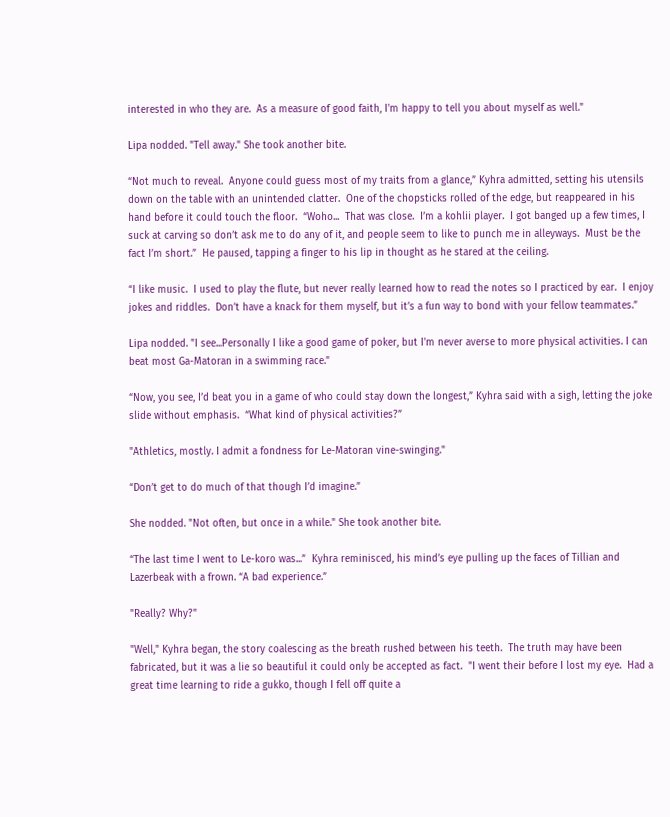interested in who they are.  As a measure of good faith, I'm happy to tell you about myself as well."

Lipa nodded. "Tell away." She took another bite.

“Not much to reveal.  Anyone could guess most of my traits from a glance,” Kyhra admitted, setting his utensils down on the table with an unintended clatter.  One of the chopsticks rolled of the edge, but reappeared in his hand before it could touch the floor.  “Woho...  That was close.  I’m a kohlii player.  I got banged up a few times, I suck at carving so don’t ask me to do any of it, and people seem to like to punch me in alleyways.  Must be the fact I’m short.”  He paused, tapping a finger to his lip in thought as he stared at the ceiling.

“I like music.  I used to play the flute, but never really learned how to read the notes so I practiced by ear.  I enjoy jokes and riddles.  Don’t have a knack for them myself, but it’s a fun way to bond with your fellow teammates.”

Lipa nodded. "I see...Personally I like a good game of poker, but I'm never averse to more physical activities. I can beat most Ga-Matoran in a swimming race."

“Now, you see, I’d beat you in a game of who could stay down the longest,” Kyhra said with a sigh, letting the joke slide without emphasis.  “What kind of physical activities?”

"Athletics, mostly. I admit a fondness for Le-Matoran vine-swinging."

“Don’t get to do much of that though I’d imagine.”

She nodded. "Not often, but once in a while." She took another bite.

“The last time I went to Le-koro was...”  Kyhra reminisced, his mind’s eye pulling up the faces of Tillian and Lazerbeak with a frown. “A bad experience.”

"Really? Why?"

"Well," Kyhra began, the story coalescing as the breath rushed between his teeth.  The truth may have been fabricated, but it was a lie so beautiful it could only be accepted as fact.  "I went their before I lost my eye.  Had a great time learning to ride a gukko, though I fell off quite a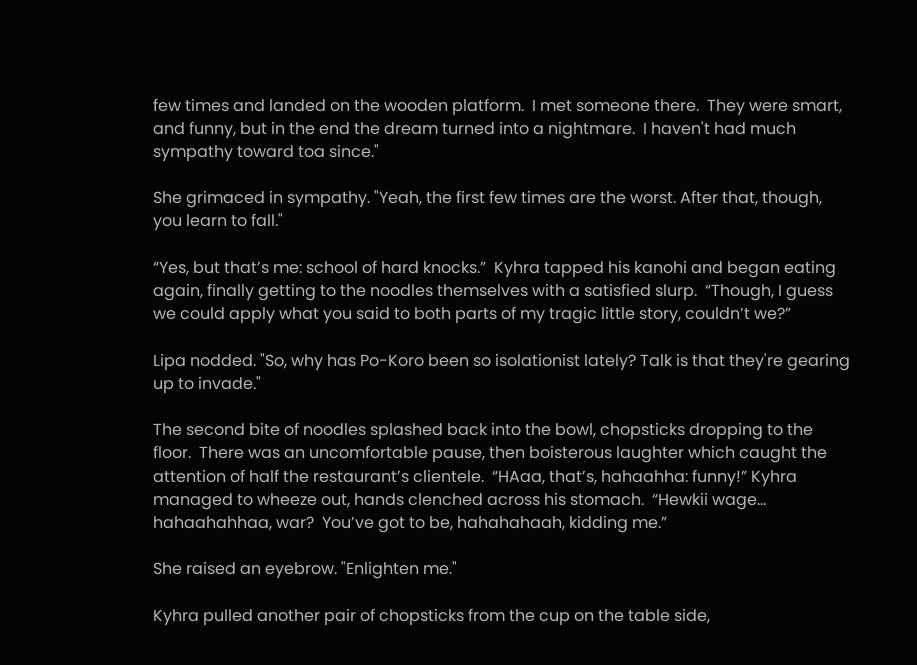few times and landed on the wooden platform.  I met someone there.  They were smart, and funny, but in the end the dream turned into a nightmare.  I haven't had much sympathy toward toa since."

She grimaced in sympathy. "Yeah, the first few times are the worst. After that, though, you learn to fall."

“Yes, but that’s me: school of hard knocks.”  Kyhra tapped his kanohi and began eating again, finally getting to the noodles themselves with a satisfied slurp.  “Though, I guess we could apply what you said to both parts of my tragic little story, couldn’t we?”

Lipa nodded. "So, why has Po-Koro been so isolationist lately? Talk is that they're gearing up to invade."

The second bite of noodles splashed back into the bowl, chopsticks dropping to the floor.  There was an uncomfortable pause, then boisterous laughter which caught the attention of half the restaurant’s clientele.  “HAaa, that’s, hahaahha: funny!” Kyhra managed to wheeze out, hands clenched across his stomach.  “Hewkii wage... hahaahahhaa, war?  You’ve got to be, hahahahaah, kidding me.”

She raised an eyebrow. "Enlighten me."

Kyhra pulled another pair of chopsticks from the cup on the table side,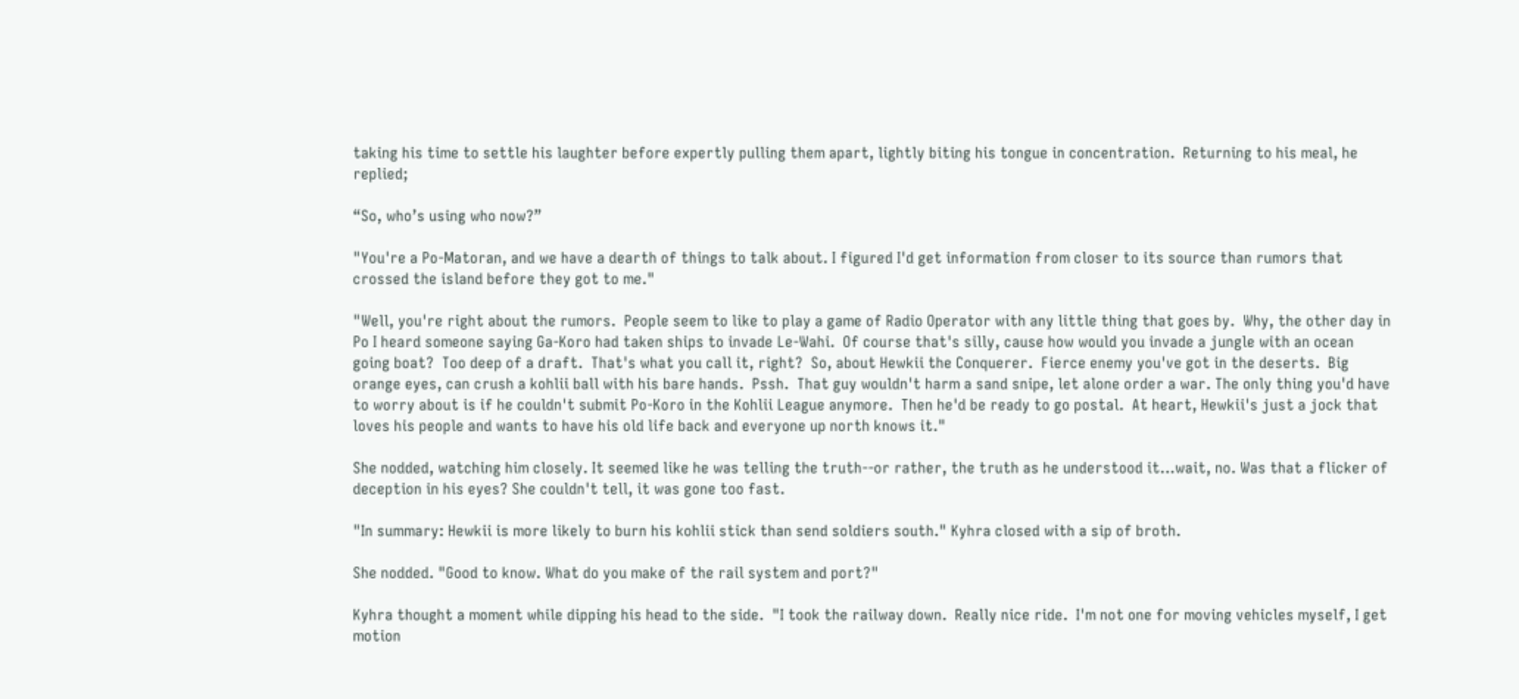taking his time to settle his laughter before expertly pulling them apart, lightly biting his tongue in concentration.  Returning to his meal, he replied;

“So, who’s using who now?”

"You're a Po-Matoran, and we have a dearth of things to talk about. I figured I'd get information from closer to its source than rumors that crossed the island before they got to me."

"Well, you're right about the rumors.  People seem to like to play a game of Radio Operator with any little thing that goes by.  Why, the other day in Po I heard someone saying Ga-Koro had taken ships to invade Le-Wahi.  Of course that's silly, cause how would you invade a jungle with an ocean going boat?  Too deep of a draft.  That's what you call it, right?  So, about Hewkii the Conquerer.  Fierce enemy you've got in the deserts.  Big orange eyes, can crush a kohlii ball with his bare hands.  Pssh.  That guy wouldn't harm a sand snipe, let alone order a war. The only thing you'd have to worry about is if he couldn't submit Po-Koro in the Kohlii League anymore.  Then he'd be ready to go postal.  At heart, Hewkii's just a jock that loves his people and wants to have his old life back and everyone up north knows it."

She nodded, watching him closely. It seemed like he was telling the truth--or rather, the truth as he understood it...wait, no. Was that a flicker of deception in his eyes? She couldn't tell, it was gone too fast.

"In summary: Hewkii is more likely to burn his kohlii stick than send soldiers south." Kyhra closed with a sip of broth.

She nodded. "Good to know. What do you make of the rail system and port?"

Kyhra thought a moment while dipping his head to the side.  "I took the railway down.  Really nice ride.  I'm not one for moving vehicles myself, I get motion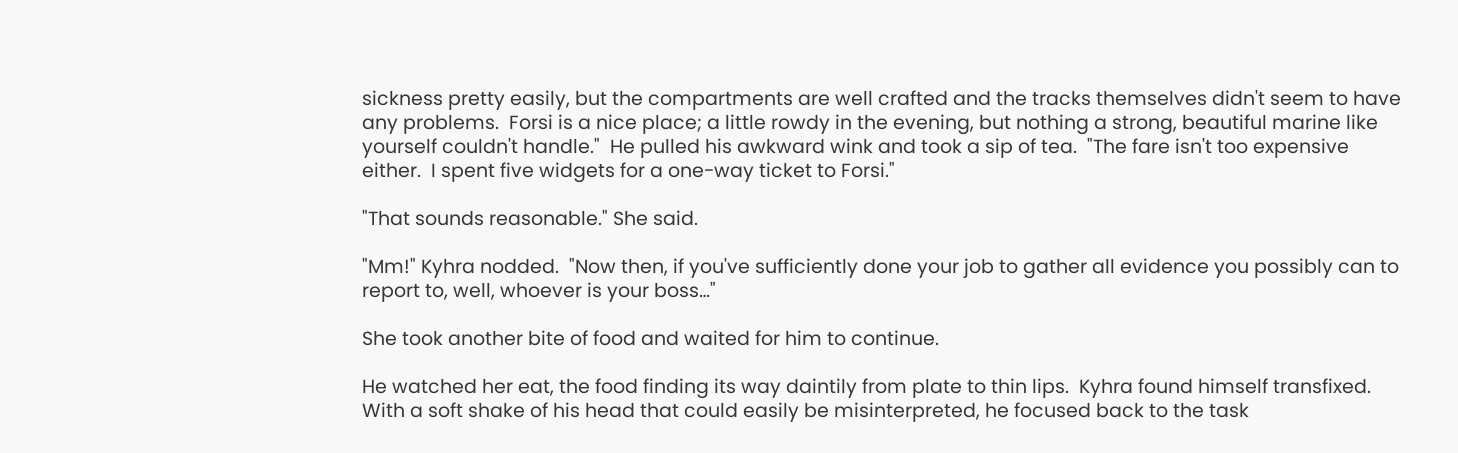sickness pretty easily, but the compartments are well crafted and the tracks themselves didn't seem to have any problems.  Forsi is a nice place; a little rowdy in the evening, but nothing a strong, beautiful marine like yourself couldn't handle."  He pulled his awkward wink and took a sip of tea.  "The fare isn't too expensive either.  I spent five widgets for a one-way ticket to Forsi."

"That sounds reasonable." She said.

"Mm!" Kyhra nodded.  "Now then, if you've sufficiently done your job to gather all evidence you possibly can to report to, well, whoever is your boss…"

She took another bite of food and waited for him to continue.

He watched her eat, the food finding its way daintily from plate to thin lips.  Kyhra found himself transfixed.  With a soft shake of his head that could easily be misinterpreted, he focused back to the task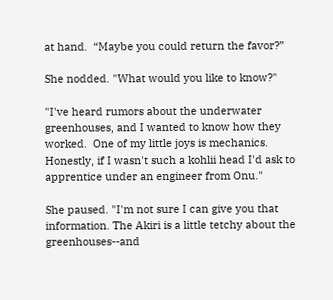at hand.  “Maybe you could return the favor?”

She nodded. "What would you like to know?"

"I've heard rumors about the underwater greenhouses, and I wanted to know how they worked.  One of my little joys is mechanics.  Honestly, if I wasn't such a kohlii head I'd ask to apprentice under an engineer from Onu."

She paused. "I'm not sure I can give you that information. The Akiri is a little tetchy about the greenhouses--and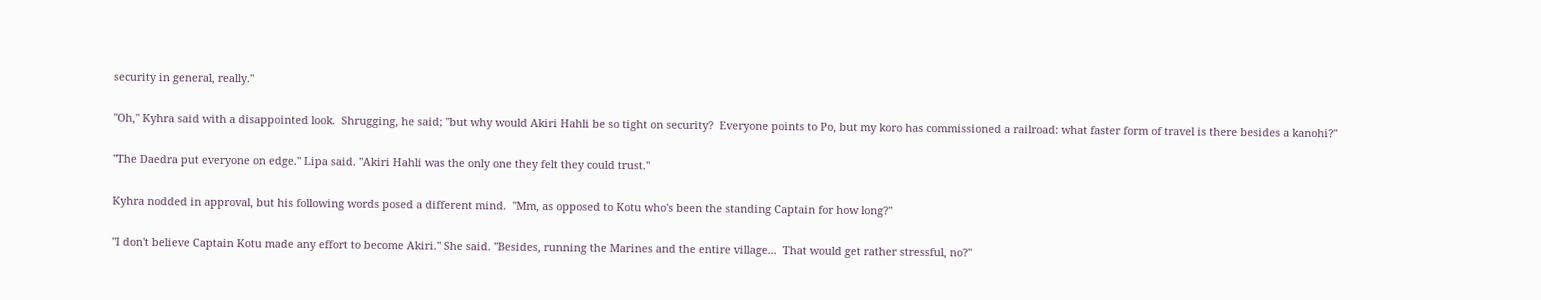security in general, really."

"Oh," Kyhra said with a disappointed look.  Shrugging, he said; "but why would Akiri Hahli be so tight on security?  Everyone points to Po, but my koro has commissioned a railroad: what faster form of travel is there besides a kanohi?"

"The Daedra put everyone on edge." Lipa said. "Akiri Hahli was the only one they felt they could trust."

Kyhra nodded in approval, but his following words posed a different mind.  "Mm, as opposed to Kotu who's been the standing Captain for how long?"

"I don't believe Captain Kotu made any effort to become Akiri." She said. "Besides, running the Marines and the entire village...  That would get rather stressful, no?"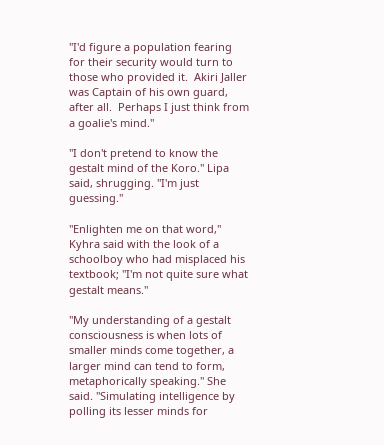"I'd figure a population fearing for their security would turn to those who provided it.  Akiri Jaller was Captain of his own guard, after all.  Perhaps I just think from a goalie's mind."

"I don't pretend to know the gestalt mind of the Koro." Lipa said, shrugging. "I'm just guessing."

"Enlighten me on that word," Kyhra said with the look of a schoolboy who had misplaced his textbook; "I'm not quite sure what gestalt means."

"My understanding of a gestalt consciousness is when lots of smaller minds come together, a larger mind can tend to form, metaphorically speaking." She said. "Simulating intelligence by polling its lesser minds for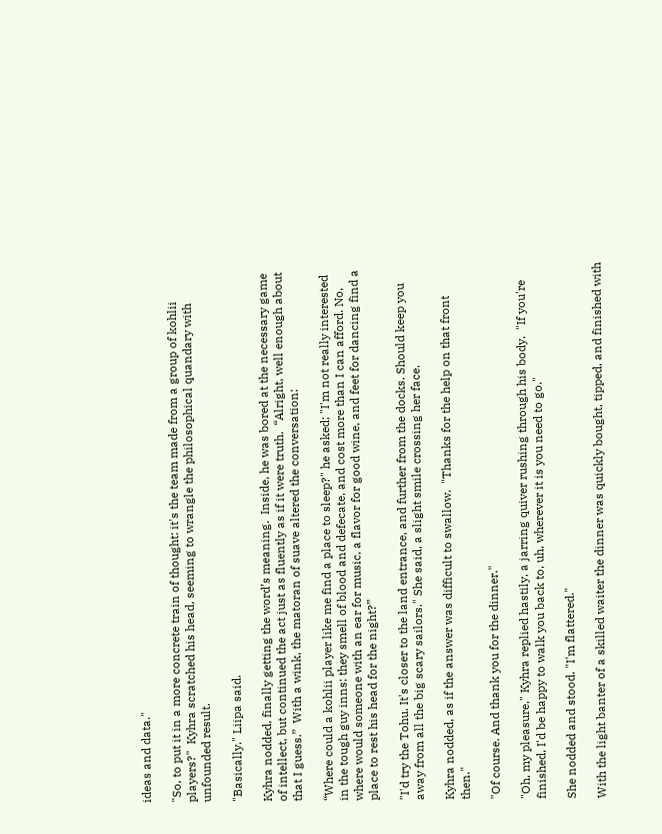ideas and data."

"So, to put it in a more concrete train of thought: it's the team made from a group of kohlii players?"  Kyhra scratched his head, seeming to wrangle the philosophical quandary with unfounded result.

"Basically." Liipa said.

Kyhra nodded, finally getting the word’s meaning.  Inside, he was bored at the necessary game of intellect, but continued the act just as fluently as if it were truth.  “Alright, well enough about that I guess.”  With a wink, the matoran of suave altered the conversation:

“Where could a kohlii player like me find a place to sleep?" he asked; "I'm not really interested in the tough guy inns: they smell of blood and defecate, and cost more than I can afford. No, where would someone with an ear for music, a flavor for good wine, and feet for dancing find a place to rest his head for the night?”

"I'd try the Tohu. It's closer to the land entrance, and further from the docks. Should keep you away from all the big scary sailors." She said, a slight smile crossing her face.

Kyhra nodded, as if the answer was difficult to swallow.  "Thanks for the help on that front then."

"Of course. And thank you for the dinner."

"Oh, my pleasure," Kyhra replied hastily, a jarring quiver rushing through his body.  "If you're finished, I'd be happy to walk you back to, uh, wherever it is you need to go."

She nodded and stood. "I'm flattered."

With the light banter of a skilled waiter the dinner was quickly bought, tipped, and finished with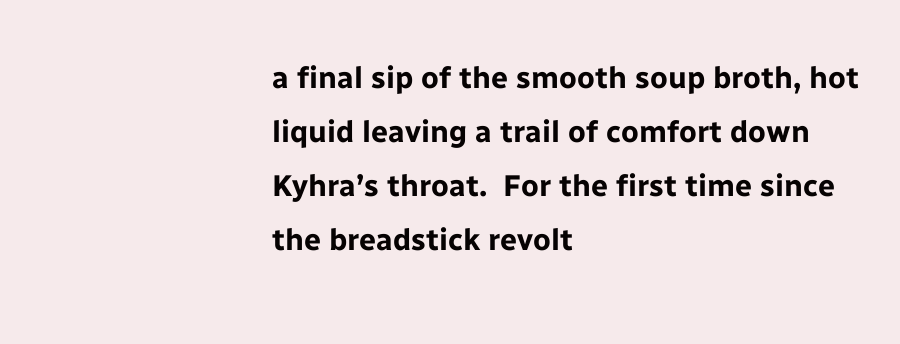a final sip of the smooth soup broth, hot liquid leaving a trail of comfort down Kyhra’s throat.  For the first time since the breadstick revolt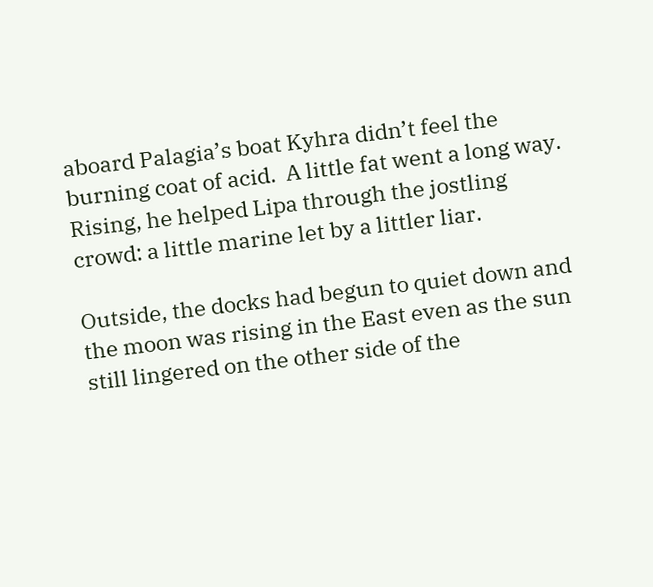aboard Palagia’s boat Kyhra didn’t feel the burning coat of acid.  A little fat went a long way.  Rising, he helped Lipa through the jostling crowd: a little marine let by a littler liar.

Outside, the docks had begun to quiet down and the moon was rising in the East even as the sun still lingered on the other side of the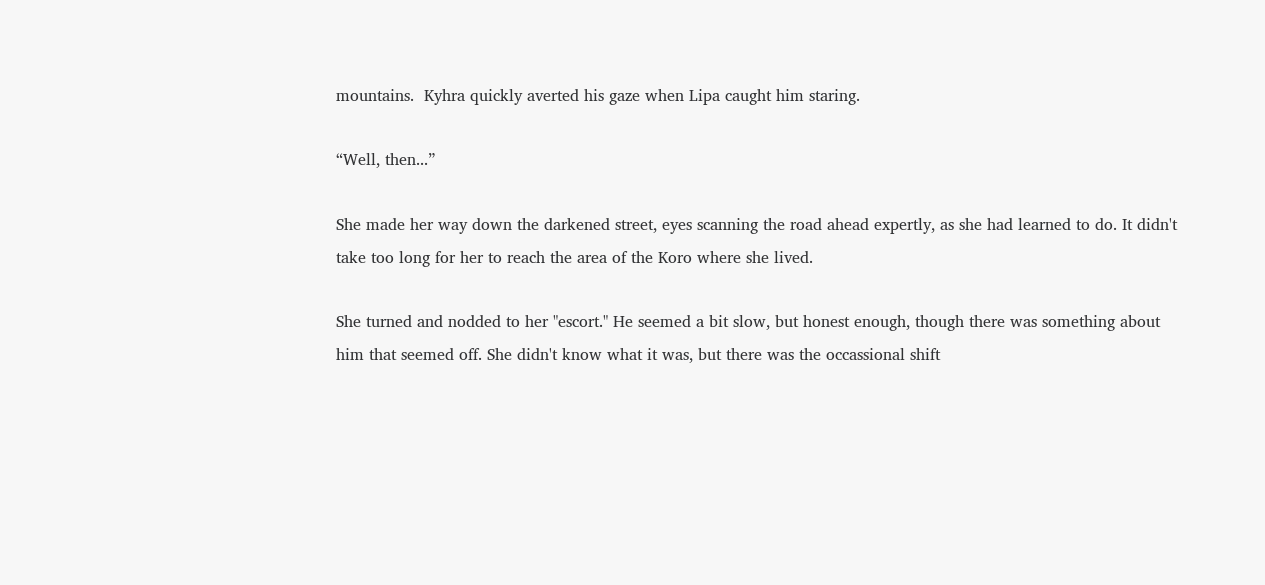mountains.  Kyhra quickly averted his gaze when Lipa caught him staring.

“Well, then...”

She made her way down the darkened street, eyes scanning the road ahead expertly, as she had learned to do. It didn't take too long for her to reach the area of the Koro where she lived.

She turned and nodded to her "escort." He seemed a bit slow, but honest enough, though there was something about him that seemed off. She didn't know what it was, but there was the occassional shift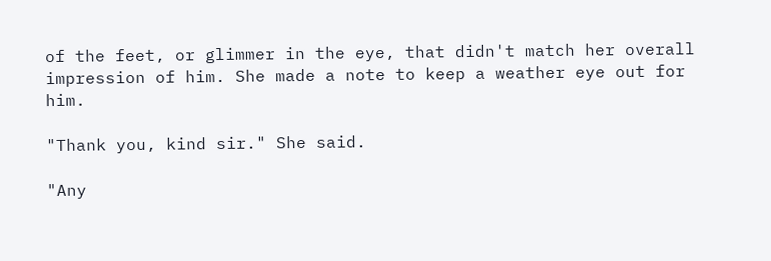of the feet, or glimmer in the eye, that didn't match her overall impression of him. She made a note to keep a weather eye out for him.

"Thank you, kind sir." She said.

"Any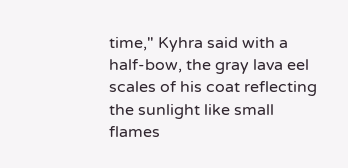time," Kyhra said with a half-bow, the gray lava eel scales of his coat reflecting the sunlight like small flames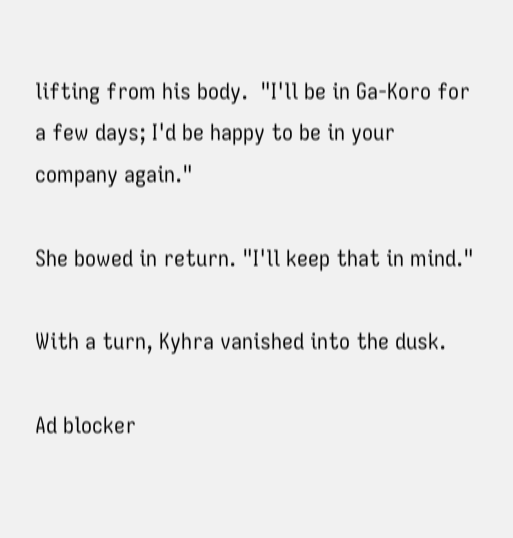lifting from his body.  "I'll be in Ga-Koro for a few days; I'd be happy to be in your company again."

She bowed in return. "I'll keep that in mind."

With a turn, Kyhra vanished into the dusk.

Ad blocker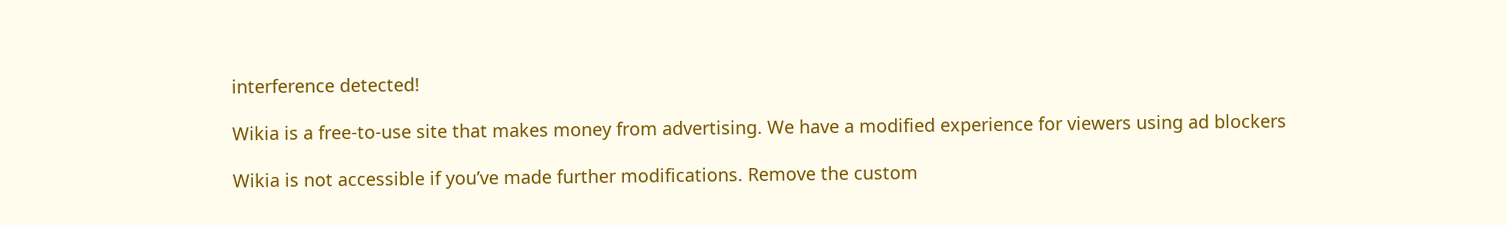interference detected!

Wikia is a free-to-use site that makes money from advertising. We have a modified experience for viewers using ad blockers

Wikia is not accessible if you’ve made further modifications. Remove the custom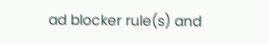ad blocker rule(s) and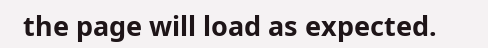the page will load as expected.